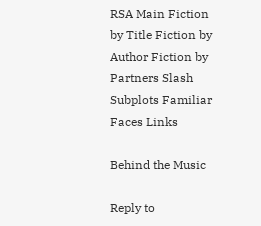RSA Main Fiction by Title Fiction by Author Fiction by Partners Slash Subplots Familiar Faces Links

Behind the Music

Reply to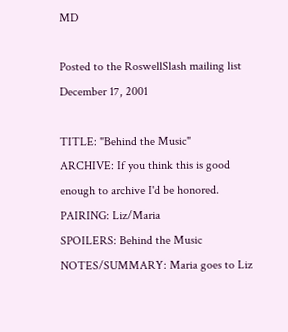MD

Posted to the RoswellSlash mailing list December 17, 2001

TITLE: "Behind the Music"
ARCHIVE: If you think this is good enough to archive I'd be honored.
PAIRING: Liz/Maria
SPOILERS: Behind the Music
NOTES/SUMMARY: Maria goes to Liz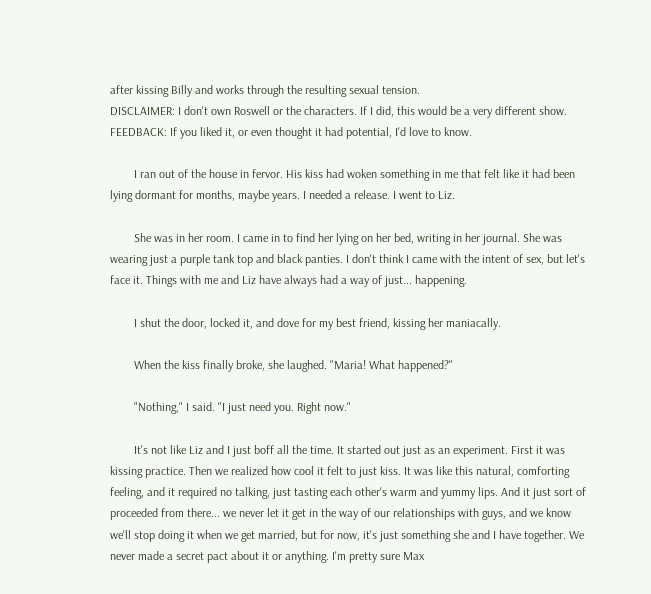after kissing Billy and works through the resulting sexual tension.
DISCLAIMER: I don't own Roswell or the characters. If I did, this would be a very different show.
FEEDBACK: If you liked it, or even thought it had potential, I'd love to know.

        I ran out of the house in fervor. His kiss had woken something in me that felt like it had been lying dormant for months, maybe years. I needed a release. I went to Liz.

        She was in her room. I came in to find her lying on her bed, writing in her journal. She was wearing just a purple tank top and black panties. I don't think I came with the intent of sex, but let's face it. Things with me and Liz have always had a way of just... happening.

        I shut the door, locked it, and dove for my best friend, kissing her maniacally.

        When the kiss finally broke, she laughed. "Maria! What happened?"

        "Nothing," I said. "I just need you. Right now."

        It's not like Liz and I just boff all the time. It started out just as an experiment. First it was kissing practice. Then we realized how cool it felt to just kiss. It was like this natural, comforting feeling, and it required no talking, just tasting each other's warm and yummy lips. And it just sort of proceeded from there... we never let it get in the way of our relationships with guys, and we know we'll stop doing it when we get married, but for now, it's just something she and I have together. We never made a secret pact about it or anything. I'm pretty sure Max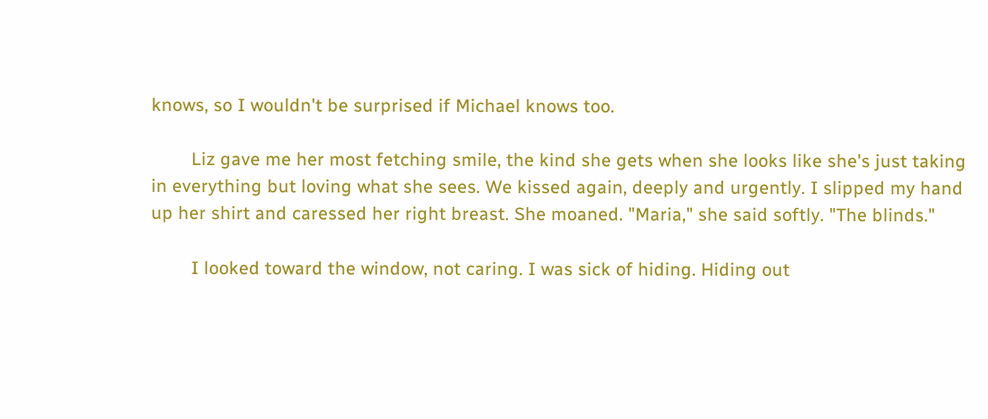knows, so I wouldn't be surprised if Michael knows too.

        Liz gave me her most fetching smile, the kind she gets when she looks like she's just taking in everything but loving what she sees. We kissed again, deeply and urgently. I slipped my hand up her shirt and caressed her right breast. She moaned. "Maria," she said softly. "The blinds."

        I looked toward the window, not caring. I was sick of hiding. Hiding out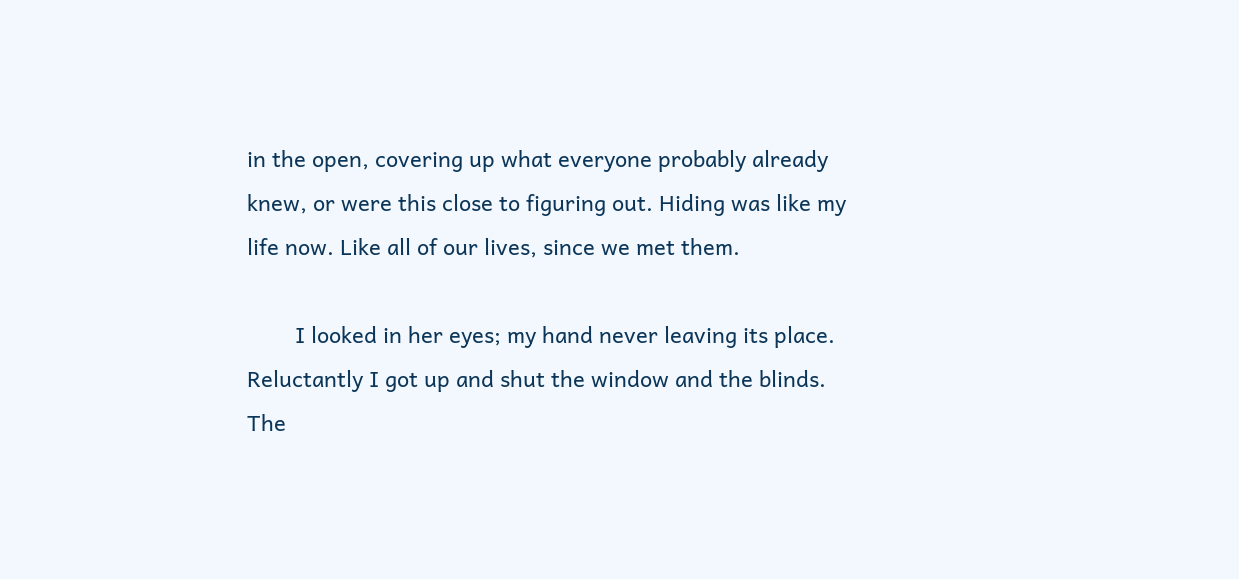in the open, covering up what everyone probably already knew, or were this close to figuring out. Hiding was like my life now. Like all of our lives, since we met them.

        I looked in her eyes; my hand never leaving its place. Reluctantly I got up and shut the window and the blinds. The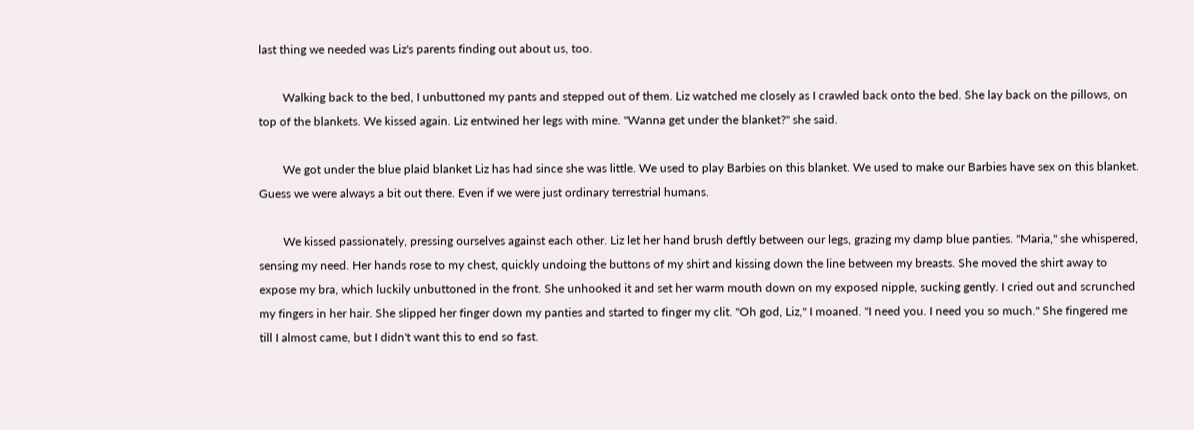last thing we needed was Liz's parents finding out about us, too.

        Walking back to the bed, I unbuttoned my pants and stepped out of them. Liz watched me closely as I crawled back onto the bed. She lay back on the pillows, on top of the blankets. We kissed again. Liz entwined her legs with mine. "Wanna get under the blanket?" she said.

        We got under the blue plaid blanket Liz has had since she was little. We used to play Barbies on this blanket. We used to make our Barbies have sex on this blanket. Guess we were always a bit out there. Even if we were just ordinary terrestrial humans.

        We kissed passionately, pressing ourselves against each other. Liz let her hand brush deftly between our legs, grazing my damp blue panties. "Maria," she whispered, sensing my need. Her hands rose to my chest, quickly undoing the buttons of my shirt and kissing down the line between my breasts. She moved the shirt away to expose my bra, which luckily unbuttoned in the front. She unhooked it and set her warm mouth down on my exposed nipple, sucking gently. I cried out and scrunched my fingers in her hair. She slipped her finger down my panties and started to finger my clit. "Oh god, Liz," I moaned. "I need you. I need you so much." She fingered me till I almost came, but I didn't want this to end so fast.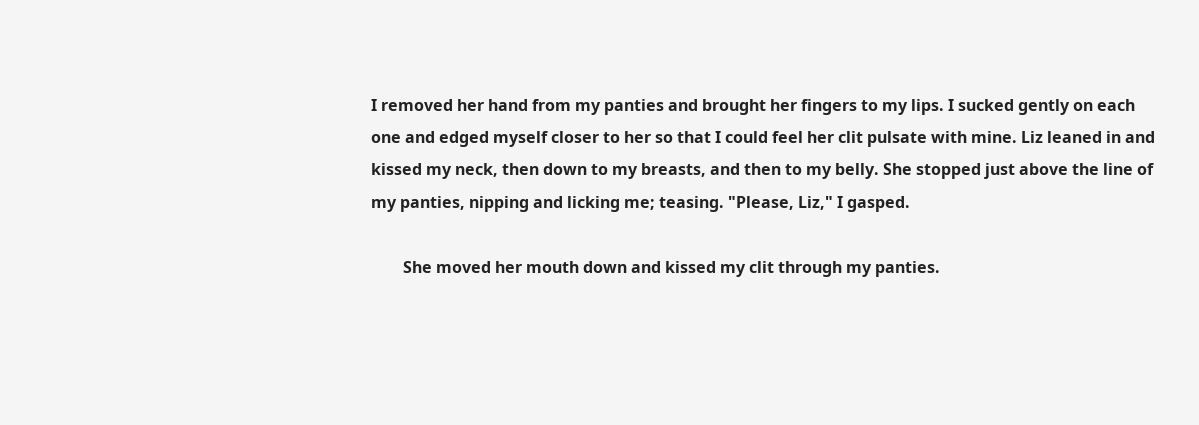I removed her hand from my panties and brought her fingers to my lips. I sucked gently on each one and edged myself closer to her so that I could feel her clit pulsate with mine. Liz leaned in and kissed my neck, then down to my breasts, and then to my belly. She stopped just above the line of my panties, nipping and licking me; teasing. "Please, Liz," I gasped.

        She moved her mouth down and kissed my clit through my panties.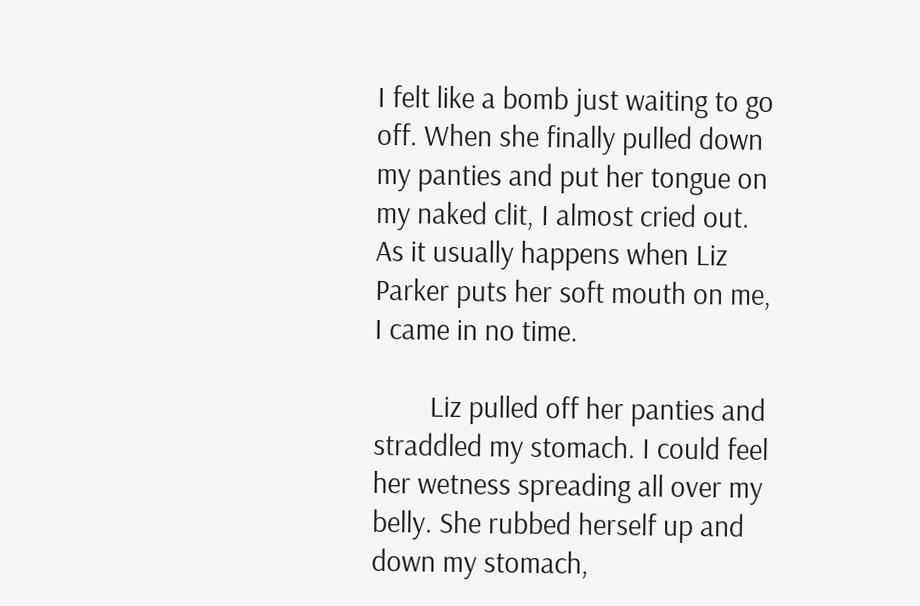I felt like a bomb just waiting to go off. When she finally pulled down my panties and put her tongue on my naked clit, I almost cried out. As it usually happens when Liz Parker puts her soft mouth on me, I came in no time.

        Liz pulled off her panties and straddled my stomach. I could feel her wetness spreading all over my belly. She rubbed herself up and down my stomach,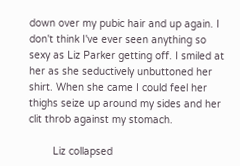down over my pubic hair and up again. I don't think I've ever seen anything so sexy as Liz Parker getting off. I smiled at her as she seductively unbuttoned her shirt. When she came I could feel her thighs seize up around my sides and her clit throb against my stomach.

        Liz collapsed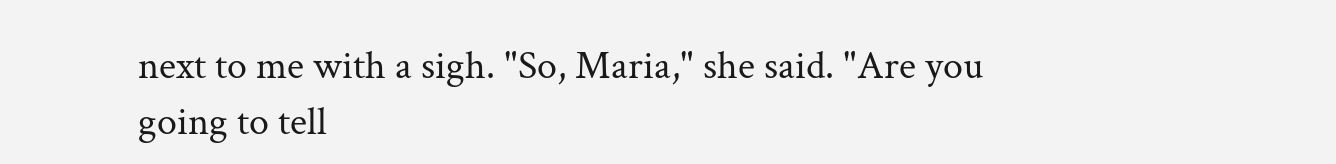next to me with a sigh. "So, Maria," she said. "Are you going to tell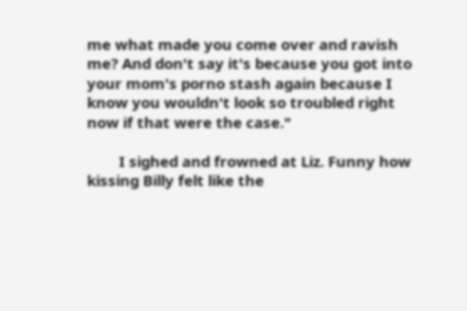me what made you come over and ravish me? And don't say it's because you got into your mom's porno stash again because I know you wouldn't look so troubled right now if that were the case."

        I sighed and frowned at Liz. Funny how kissing Billy felt like the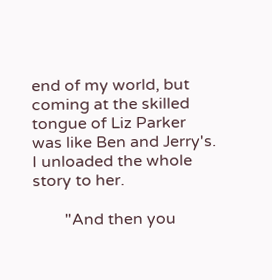end of my world, but coming at the skilled tongue of Liz Parker was like Ben and Jerry's. I unloaded the whole story to her.

        "And then you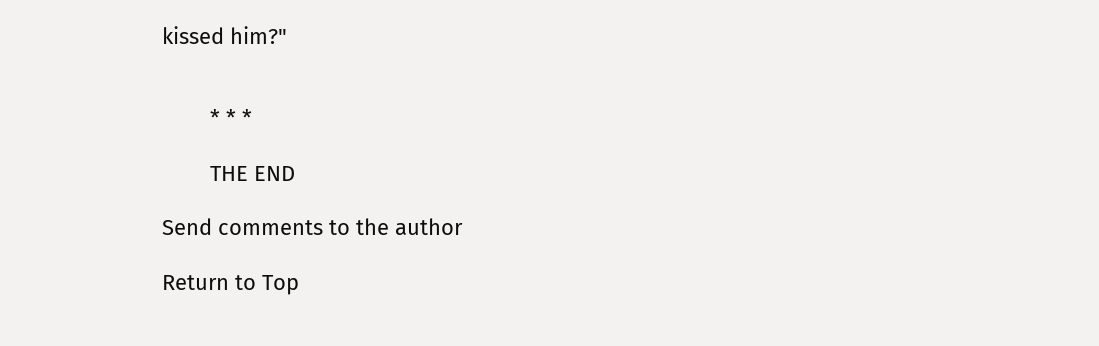kissed him?"


        * * *

        THE END

Send comments to the author

Return to Top